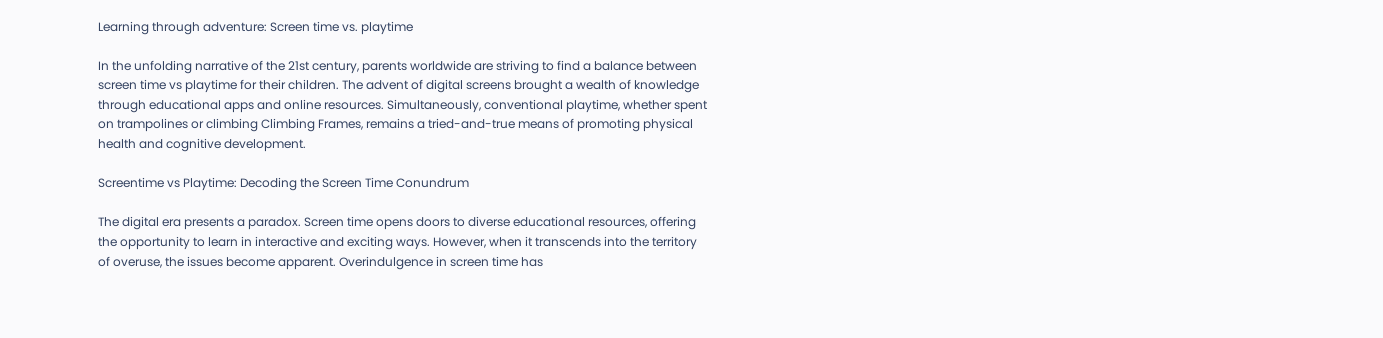Learning through adventure: Screen time vs. playtime

In the unfolding narrative of the 21st century, parents worldwide are striving to find a balance between screen time vs playtime for their children. The advent of digital screens brought a wealth of knowledge through educational apps and online resources. Simultaneously, conventional playtime, whether spent on trampolines or climbing Climbing Frames, remains a tried-and-true means of promoting physical health and cognitive development.

Screentime vs Playtime: Decoding the Screen Time Conundrum

The digital era presents a paradox. Screen time opens doors to diverse educational resources, offering the opportunity to learn in interactive and exciting ways. However, when it transcends into the territory of overuse, the issues become apparent. Overindulgence in screen time has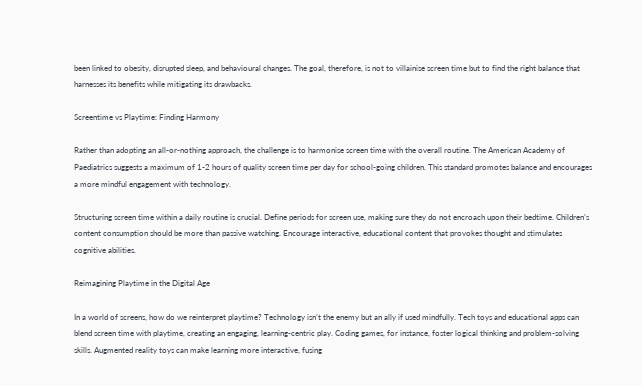been linked to obesity, disrupted sleep, and behavioural changes. The goal, therefore, is not to villainise screen time but to find the right balance that harnesses its benefits while mitigating its drawbacks.

Screentime vs Playtime: Finding Harmony

Rather than adopting an all-or-nothing approach, the challenge is to harmonise screen time with the overall routine. The American Academy of Paediatrics suggests a maximum of 1-2 hours of quality screen time per day for school-going children. This standard promotes balance and encourages a more mindful engagement with technology.

Structuring screen time within a daily routine is crucial. Define periods for screen use, making sure they do not encroach upon their bedtime. Children’s content consumption should be more than passive watching. Encourage interactive, educational content that provokes thought and stimulates cognitive abilities.

Reimagining Playtime in the Digital Age

In a world of screens, how do we reinterpret playtime? Technology isn’t the enemy but an ally if used mindfully. Tech toys and educational apps can blend screen time with playtime, creating an engaging, learning-centric play. Coding games, for instance, foster logical thinking and problem-solving skills. Augmented reality toys can make learning more interactive, fusing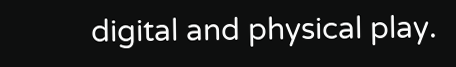digital and physical play.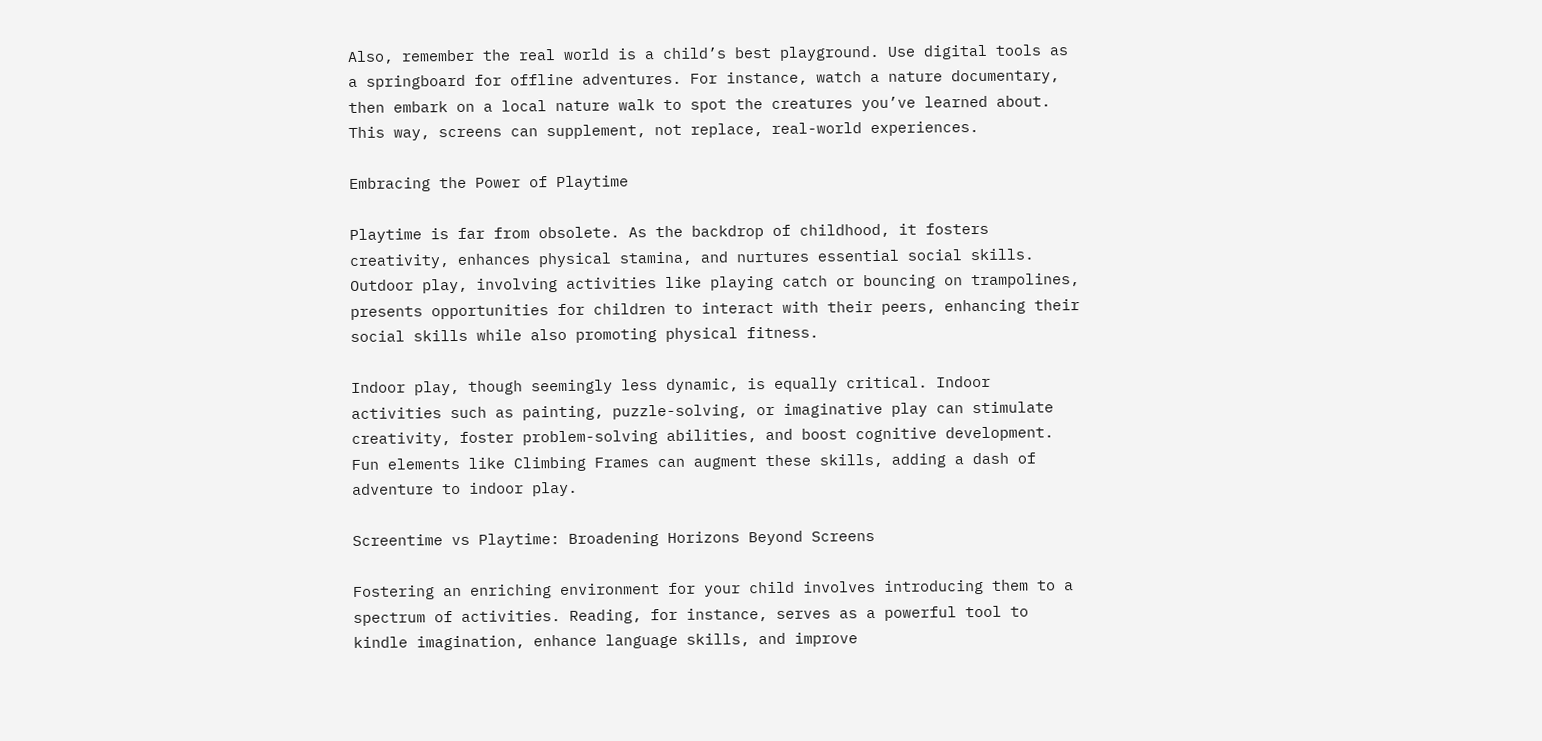Also, remember the real world is a child’s best playground. Use digital tools as a springboard for offline adventures. For instance, watch a nature documentary, then embark on a local nature walk to spot the creatures you’ve learned about. This way, screens can supplement, not replace, real-world experiences.

Embracing the Power of Playtime

Playtime is far from obsolete. As the backdrop of childhood, it fosters creativity, enhances physical stamina, and nurtures essential social skills. Outdoor play, involving activities like playing catch or bouncing on trampolines, presents opportunities for children to interact with their peers, enhancing their social skills while also promoting physical fitness.

Indoor play, though seemingly less dynamic, is equally critical. Indoor activities such as painting, puzzle-solving, or imaginative play can stimulate creativity, foster problem-solving abilities, and boost cognitive development. Fun elements like Climbing Frames can augment these skills, adding a dash of adventure to indoor play.

Screentime vs Playtime: Broadening Horizons Beyond Screens

Fostering an enriching environment for your child involves introducing them to a spectrum of activities. Reading, for instance, serves as a powerful tool to kindle imagination, enhance language skills, and improve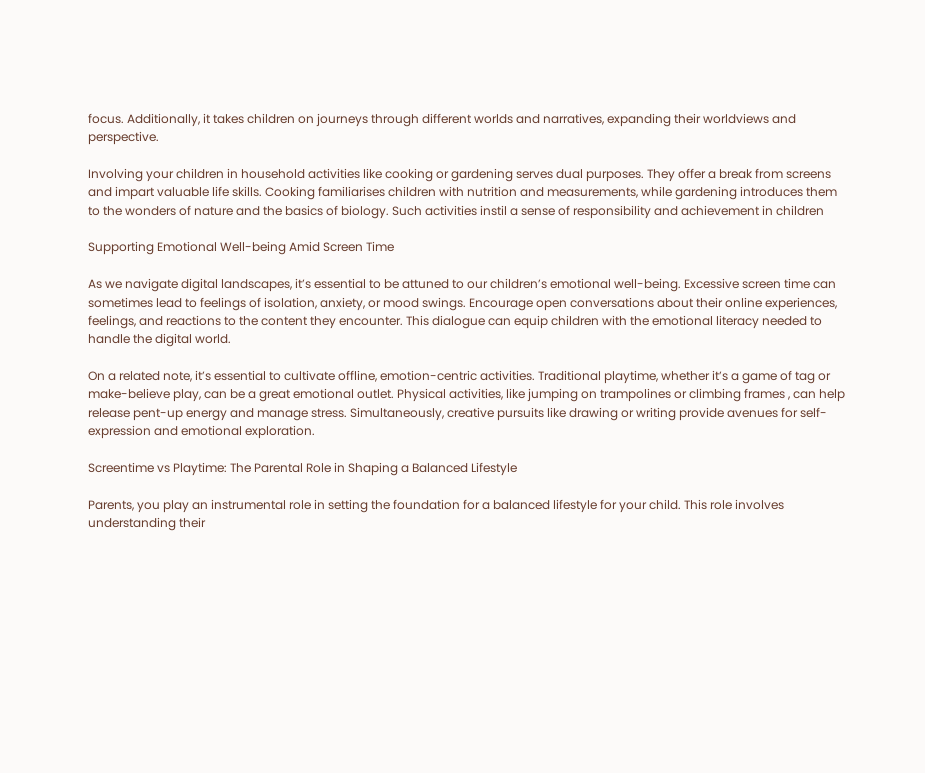focus. Additionally, it takes children on journeys through different worlds and narratives, expanding their worldviews and perspective.

Involving your children in household activities like cooking or gardening serves dual purposes. They offer a break from screens and impart valuable life skills. Cooking familiarises children with nutrition and measurements, while gardening introduces them to the wonders of nature and the basics of biology. Such activities instil a sense of responsibility and achievement in children

Supporting Emotional Well-being Amid Screen Time

As we navigate digital landscapes, it’s essential to be attuned to our children’s emotional well-being. Excessive screen time can sometimes lead to feelings of isolation, anxiety, or mood swings. Encourage open conversations about their online experiences, feelings, and reactions to the content they encounter. This dialogue can equip children with the emotional literacy needed to handle the digital world.

On a related note, it’s essential to cultivate offline, emotion-centric activities. Traditional playtime, whether it’s a game of tag or make-believe play, can be a great emotional outlet. Physical activities, like jumping on trampolines or climbing frames , can help release pent-up energy and manage stress. Simultaneously, creative pursuits like drawing or writing provide avenues for self-expression and emotional exploration.

Screentime vs Playtime: The Parental Role in Shaping a Balanced Lifestyle

Parents, you play an instrumental role in setting the foundation for a balanced lifestyle for your child. This role involves understanding their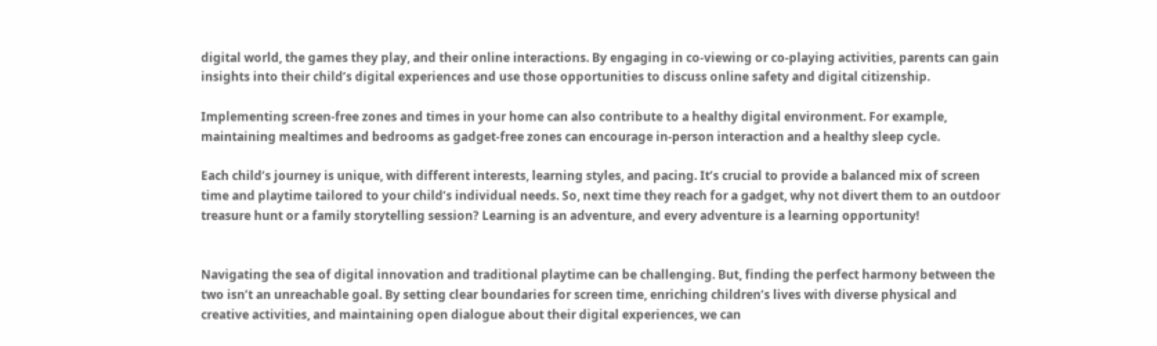digital world, the games they play, and their online interactions. By engaging in co-viewing or co-playing activities, parents can gain insights into their child’s digital experiences and use those opportunities to discuss online safety and digital citizenship.

Implementing screen-free zones and times in your home can also contribute to a healthy digital environment. For example, maintaining mealtimes and bedrooms as gadget-free zones can encourage in-person interaction and a healthy sleep cycle.

Each child’s journey is unique, with different interests, learning styles, and pacing. It’s crucial to provide a balanced mix of screen time and playtime tailored to your child’s individual needs. So, next time they reach for a gadget, why not divert them to an outdoor treasure hunt or a family storytelling session? Learning is an adventure, and every adventure is a learning opportunity!


Navigating the sea of digital innovation and traditional playtime can be challenging. But, finding the perfect harmony between the two isn’t an unreachable goal. By setting clear boundaries for screen time, enriching children’s lives with diverse physical and creative activities, and maintaining open dialogue about their digital experiences, we can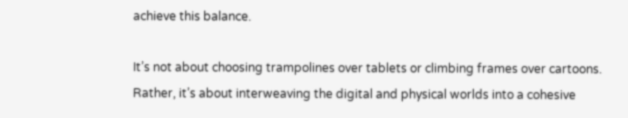achieve this balance.

It’s not about choosing trampolines over tablets or climbing frames over cartoons. Rather, it’s about interweaving the digital and physical worlds into a cohesive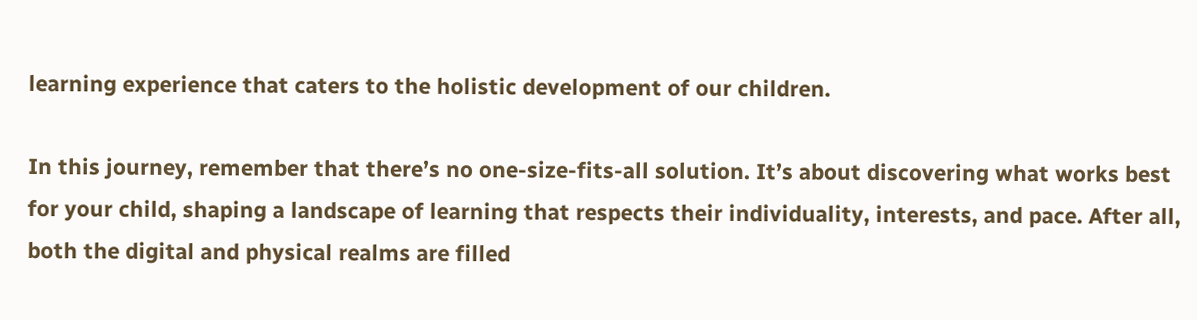learning experience that caters to the holistic development of our children.

In this journey, remember that there’s no one-size-fits-all solution. It’s about discovering what works best for your child, shaping a landscape of learning that respects their individuality, interests, and pace. After all, both the digital and physical realms are filled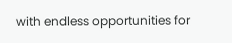with endless opportunities for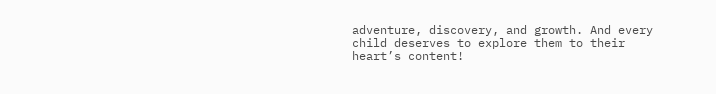adventure, discovery, and growth. And every child deserves to explore them to their heart’s content!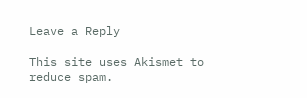Leave a Reply

This site uses Akismet to reduce spam.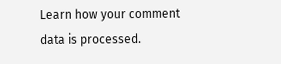Learn how your comment data is processed.